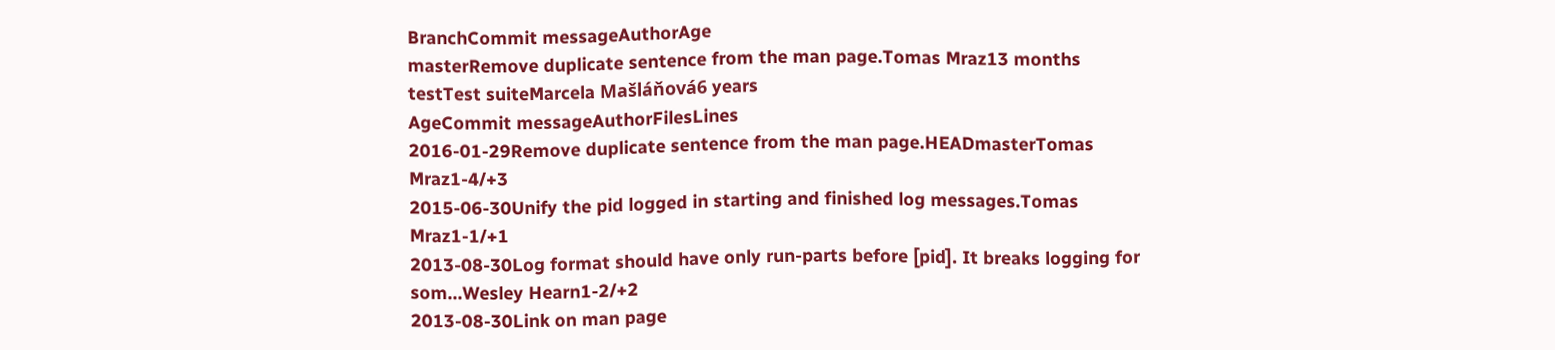BranchCommit messageAuthorAge
masterRemove duplicate sentence from the man page.Tomas Mraz13 months
testTest suiteMarcela Mašláňová6 years
AgeCommit messageAuthorFilesLines
2016-01-29Remove duplicate sentence from the man page.HEADmasterTomas Mraz1-4/+3
2015-06-30Unify the pid logged in starting and finished log messages.Tomas Mraz1-1/+1
2013-08-30Log format should have only run-parts before [pid]. It breaks logging for som...Wesley Hearn1-2/+2
2013-08-30Link on man page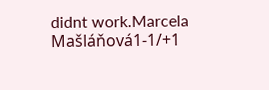didnt work.Marcela Mašláňová1-1/+1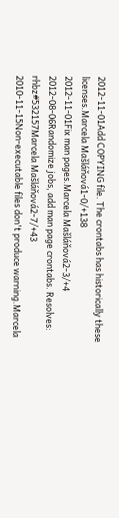2012-11-01Add COPYING file. The crontabs has historically these licenses.Marcela Mašláňová1-0/+138
2012-11-01Fix man pages.Marcela Mašláňová2-3/+4
2012-08-06Randomize jobs, add man page crontabs. Resolves: rhbz#532157Marcela Mašláňová2-7/+43
2010-11-15Non-executable files don't produce warning.Marcela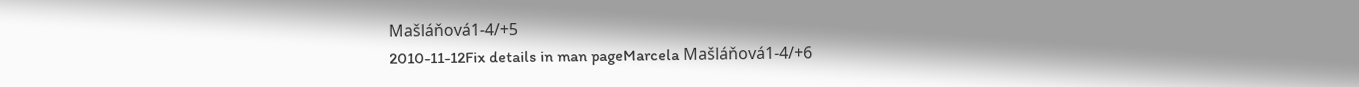Mašláňová1-4/+5
2010-11-12Fix details in man pageMarcela Mašláňová1-4/+6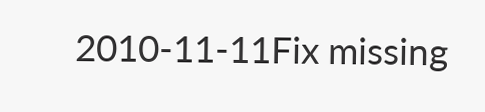2010-11-11Fix missing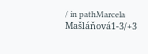/ in pathMarcela Mašláňová1-3/+3